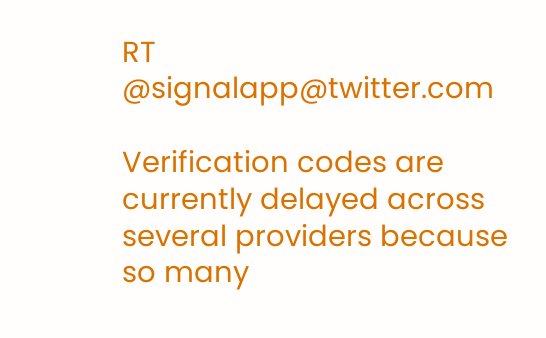RT @signalapp@twitter.com

Verification codes are currently delayed across several providers because so many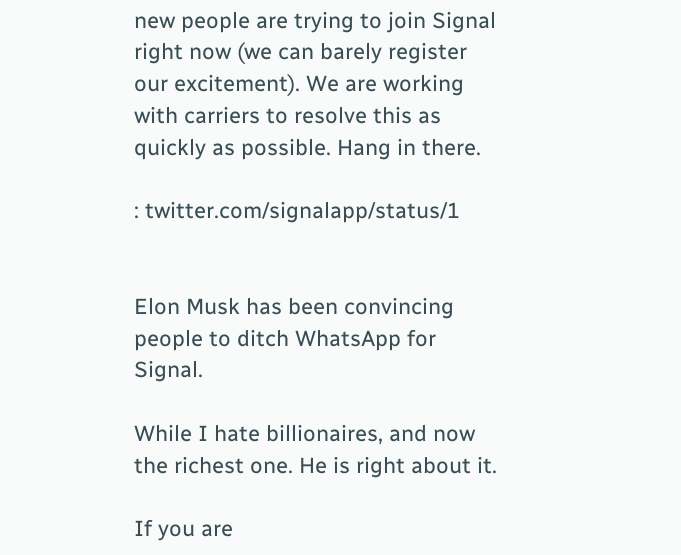new people are trying to join Signal right now (we can barely register our excitement). We are working with carriers to resolve this as quickly as possible. Hang in there.

: twitter.com/signalapp/status/1


Elon Musk has been convincing people to ditch WhatsApp for Signal.

While I hate billionaires, and now the richest one. He is right about it.

If you are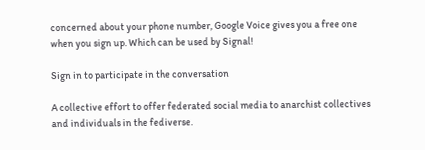concerned about your phone number, Google Voice gives you a free one when you sign up. Which can be used by Signal!

Sign in to participate in the conversation

A collective effort to offer federated social media to anarchist collectives and individuals in the fediverse.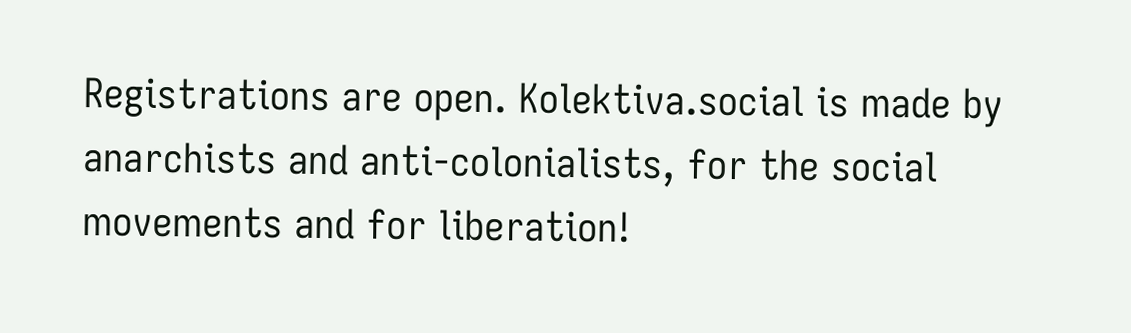Registrations are open. Kolektiva.social is made by anarchists and anti-colonialists, for the social movements and for liberation!